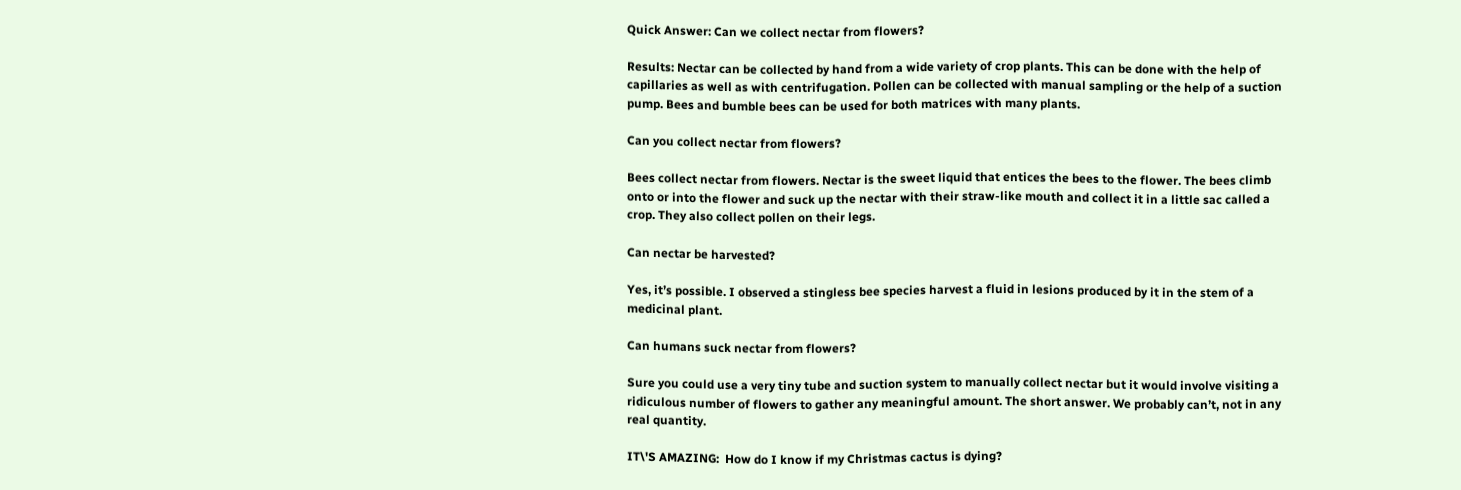Quick Answer: Can we collect nectar from flowers?

Results: Nectar can be collected by hand from a wide variety of crop plants. This can be done with the help of capillaries as well as with centrifugation. Pollen can be collected with manual sampling or the help of a suction pump. Bees and bumble bees can be used for both matrices with many plants.

Can you collect nectar from flowers?

Bees collect nectar from flowers. Nectar is the sweet liquid that entices the bees to the flower. The bees climb onto or into the flower and suck up the nectar with their straw-like mouth and collect it in a little sac called a crop. They also collect pollen on their legs.

Can nectar be harvested?

Yes, it’s possible. I observed a stingless bee species harvest a fluid in lesions produced by it in the stem of a medicinal plant.

Can humans suck nectar from flowers?

Sure you could use a very tiny tube and suction system to manually collect nectar but it would involve visiting a ridiculous number of flowers to gather any meaningful amount. The short answer. We probably can’t, not in any real quantity.

IT\'S AMAZING:  How do I know if my Christmas cactus is dying?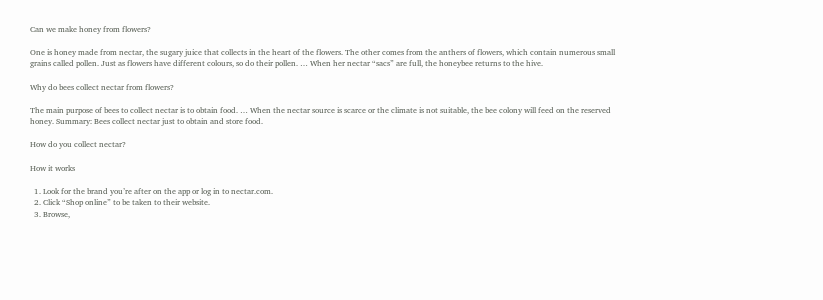Can we make honey from flowers?

One is honey made from nectar, the sugary juice that collects in the heart of the flowers. The other comes from the anthers of flowers, which contain numerous small grains called pollen. Just as flowers have different colours, so do their pollen. … When her nectar “sacs” are full, the honeybee returns to the hive.

Why do bees collect nectar from flowers?

The main purpose of bees to collect nectar is to obtain food. … When the nectar source is scarce or the climate is not suitable, the bee colony will feed on the reserved honey. Summary: Bees collect nectar just to obtain and store food.

How do you collect nectar?

How it works

  1. Look for the brand you’re after on the app or log in to nectar.com.
  2. Click “Shop online” to be taken to their website.
  3. Browse,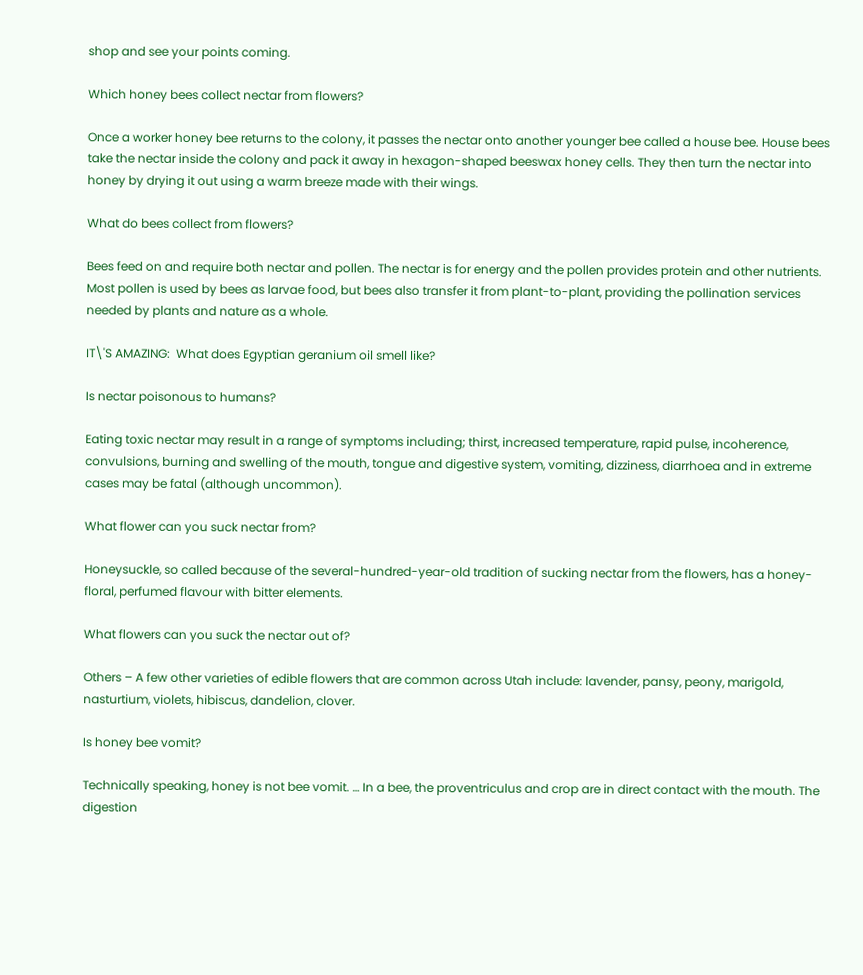shop and see your points coming.

Which honey bees collect nectar from flowers?

Once a worker honey bee returns to the colony, it passes the nectar onto another younger bee called a house bee. House bees take the nectar inside the colony and pack it away in hexagon-shaped beeswax honey cells. They then turn the nectar into honey by drying it out using a warm breeze made with their wings.

What do bees collect from flowers?

Bees feed on and require both nectar and pollen. The nectar is for energy and the pollen provides protein and other nutrients. Most pollen is used by bees as larvae food, but bees also transfer it from plant-to-plant, providing the pollination services needed by plants and nature as a whole.

IT\'S AMAZING:  What does Egyptian geranium oil smell like?

Is nectar poisonous to humans?

Eating toxic nectar may result in a range of symptoms including; thirst, increased temperature, rapid pulse, incoherence, convulsions, burning and swelling of the mouth, tongue and digestive system, vomiting, dizziness, diarrhoea and in extreme cases may be fatal (although uncommon).

What flower can you suck nectar from?

Honeysuckle, so called because of the several-hundred-year-old tradition of sucking nectar from the flowers, has a honey-floral, perfumed flavour with bitter elements.

What flowers can you suck the nectar out of?

Others – A few other varieties of edible flowers that are common across Utah include: lavender, pansy, peony, marigold, nasturtium, violets, hibiscus, dandelion, clover.

Is honey bee vomit?

Technically speaking, honey is not bee vomit. … In a bee, the proventriculus and crop are in direct contact with the mouth. The digestion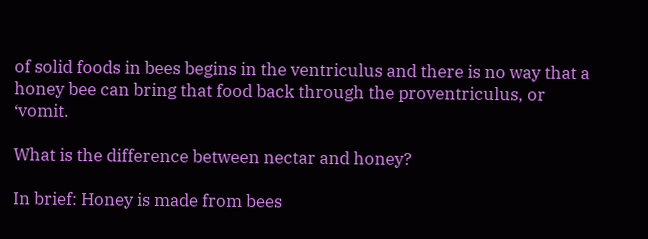of solid foods in bees begins in the ventriculus and there is no way that a honey bee can bring that food back through the proventriculus, or ‘vomit.

What is the difference between nectar and honey?

In brief: Honey is made from bees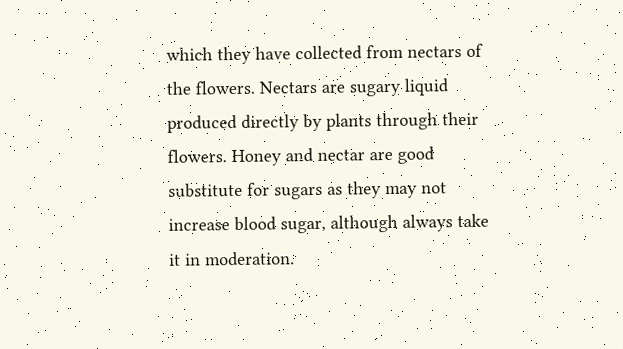which they have collected from nectars of the flowers. Nectars are sugary liquid produced directly by plants through their flowers. Honey and nectar are good substitute for sugars as they may not increase blood sugar, although always take it in moderation.